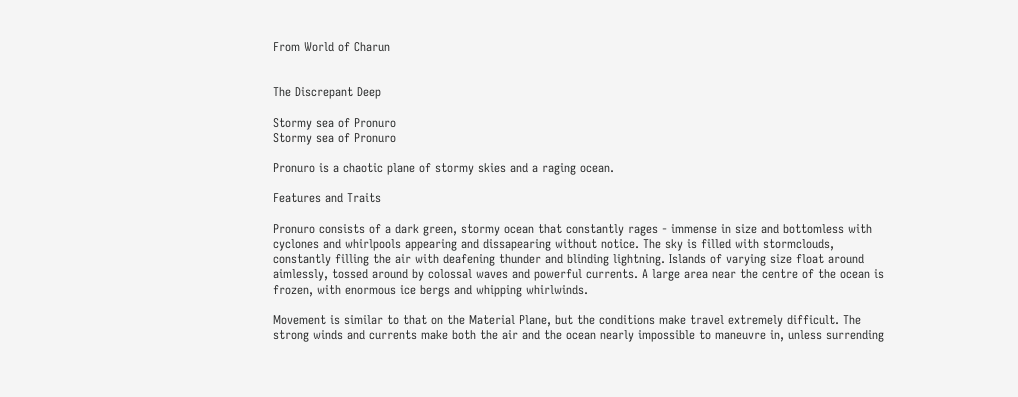From World of Charun


The Discrepant Deep

Stormy sea of Pronuro
Stormy sea of Pronuro

Pronuro is a chaotic plane of stormy skies and a raging ocean.

Features and Traits

Pronuro consists of a dark green, stormy ocean that constantly rages - immense in size and bottomless with cyclones and whirlpools appearing and dissapearing without notice. The sky is filled with stormclouds, constantly filling the air with deafening thunder and blinding lightning. Islands of varying size float around aimlessly, tossed around by colossal waves and powerful currents. A large area near the centre of the ocean is frozen, with enormous ice bergs and whipping whirlwinds.

Movement is similar to that on the Material Plane, but the conditions make travel extremely difficult. The strong winds and currents make both the air and the ocean nearly impossible to maneuvre in, unless surrending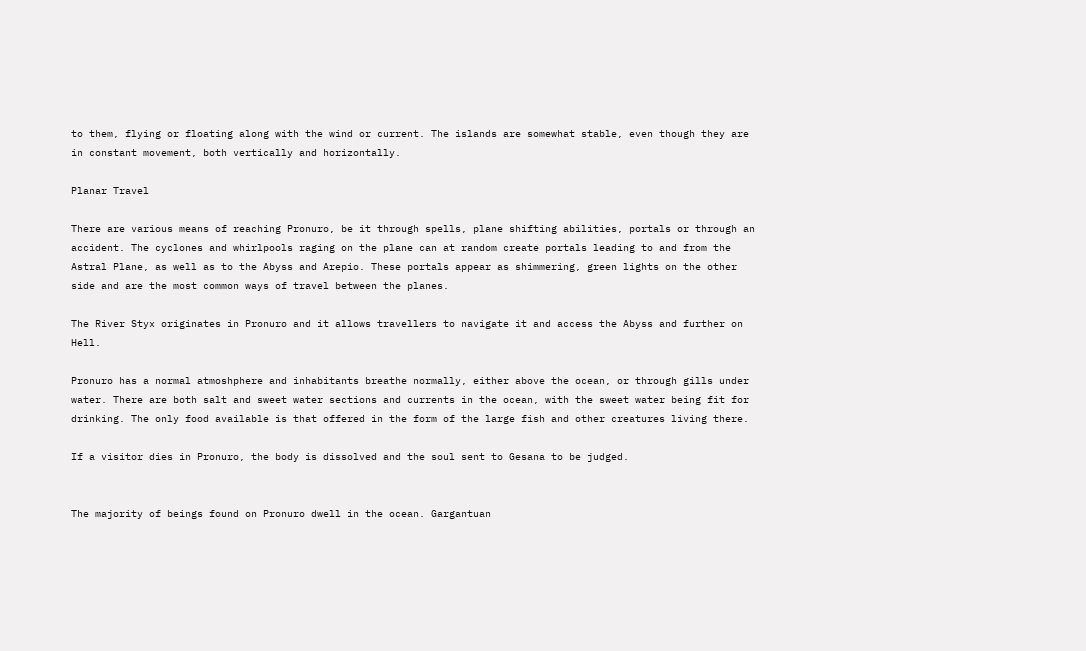to them, flying or floating along with the wind or current. The islands are somewhat stable, even though they are in constant movement, both vertically and horizontally.

Planar Travel

There are various means of reaching Pronuro, be it through spells, plane shifting abilities, portals or through an accident. The cyclones and whirlpools raging on the plane can at random create portals leading to and from the Astral Plane, as well as to the Abyss and Arepio. These portals appear as shimmering, green lights on the other side and are the most common ways of travel between the planes.

The River Styx originates in Pronuro and it allows travellers to navigate it and access the Abyss and further on Hell.

Pronuro has a normal atmoshphere and inhabitants breathe normally, either above the ocean, or through gills under water. There are both salt and sweet water sections and currents in the ocean, with the sweet water being fit for drinking. The only food available is that offered in the form of the large fish and other creatures living there.

If a visitor dies in Pronuro, the body is dissolved and the soul sent to Gesana to be judged.


The majority of beings found on Pronuro dwell in the ocean. Gargantuan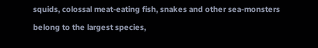squids, colossal meat-eating fish, snakes and other sea-monsters belong to the largest species,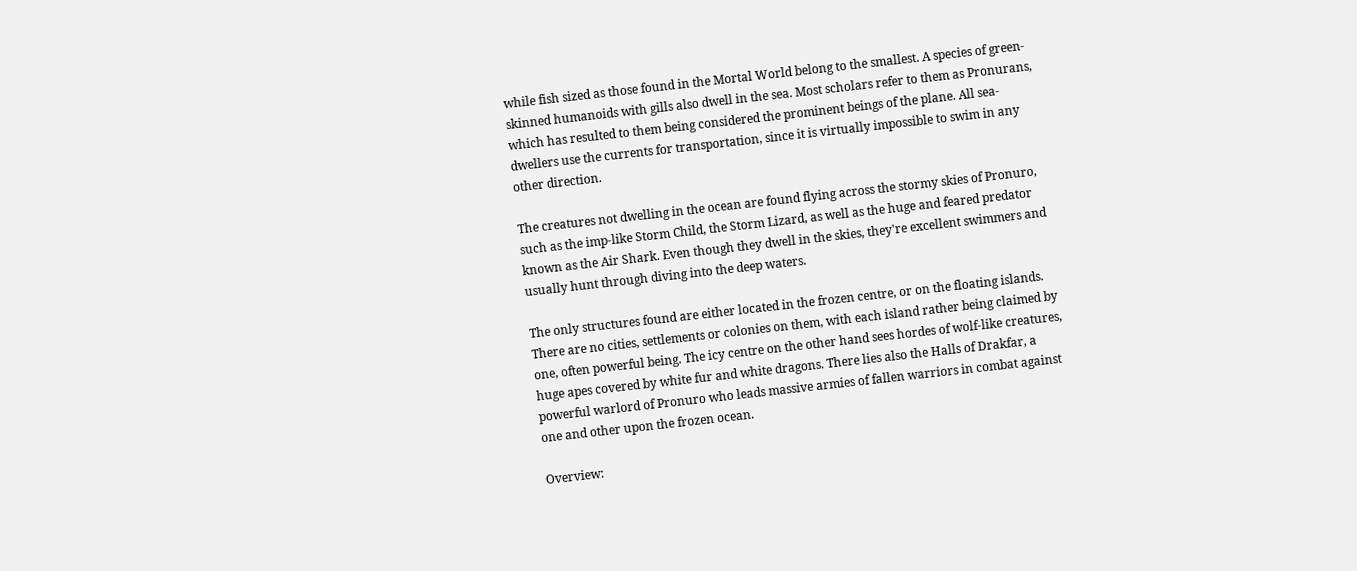while fish sized as those found in the Mortal World belong to the smallest. A species of green-skinned humanoids with gills also dwell in the sea. Most scholars refer to them as Pronurans, which has resulted to them being considered the prominent beings of the plane. All sea-dwellers use the currents for transportation, since it is virtually impossible to swim in any other direction.

The creatures not dwelling in the ocean are found flying across the stormy skies of Pronuro, such as the imp-like Storm Child, the Storm Lizard, as well as the huge and feared predator known as the Air Shark. Even though they dwell in the skies, they're excellent swimmers and usually hunt through diving into the deep waters.

The only structures found are either located in the frozen centre, or on the floating islands. There are no cities, settlements or colonies on them, with each island rather being claimed by one, often powerful being. The icy centre on the other hand sees hordes of wolf-like creatures, huge apes covered by white fur and white dragons. There lies also the Halls of Drakfar, a powerful warlord of Pronuro who leads massive armies of fallen warriors in combat against one and other upon the frozen ocean.

Overview: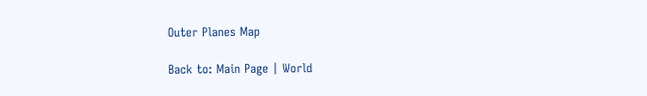Outer Planes Map

Back to: Main Page | World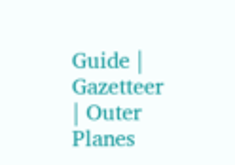Guide | Gazetteer | Outer Planes